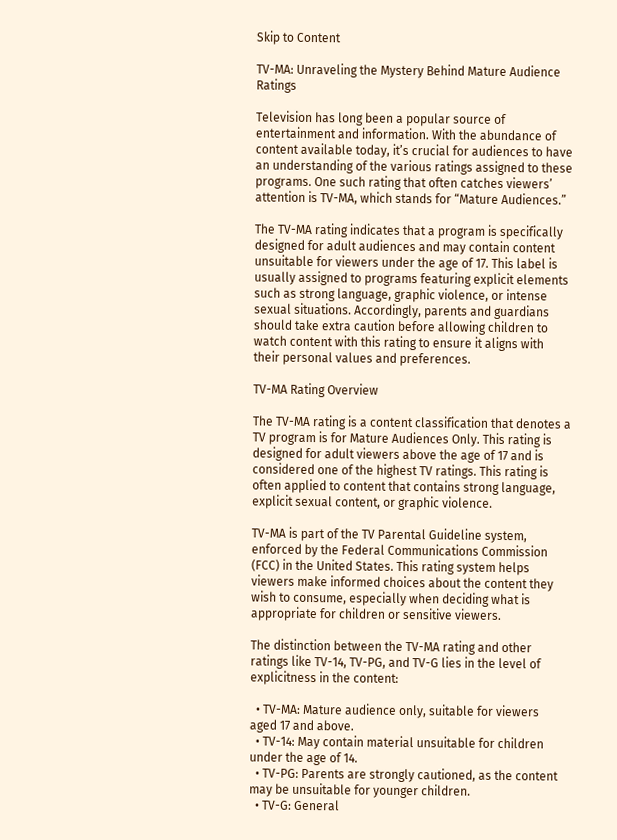Skip to Content

TV-MA: Unraveling the Mystery Behind Mature Audience Ratings

Television has long been a popular source of entertainment and information. With the abundance of content available today, it’s crucial for audiences to have an understanding of the various ratings assigned to these programs. One such rating that often catches viewers’ attention is TV-MA, which stands for “Mature Audiences.”

The TV-MA rating indicates that a program is specifically designed for adult audiences and may contain content unsuitable for viewers under the age of 17. This label is usually assigned to programs featuring explicit elements such as strong language, graphic violence, or intense sexual situations. Accordingly, parents and guardians should take extra caution before allowing children to watch content with this rating to ensure it aligns with their personal values and preferences.

TV-MA Rating Overview

The TV-MA rating is a content classification that denotes a TV program is for Mature Audiences Only. This rating is designed for adult viewers above the age of 17 and is considered one of the highest TV ratings. This rating is often applied to content that contains strong language, explicit sexual content, or graphic violence.

TV-MA is part of the TV Parental Guideline system, enforced by the Federal Communications Commission (FCC) in the United States. This rating system helps viewers make informed choices about the content they wish to consume, especially when deciding what is appropriate for children or sensitive viewers.

The distinction between the TV-MA rating and other ratings like TV-14, TV-PG, and TV-G lies in the level of explicitness in the content:

  • TV-MA: Mature audience only, suitable for viewers aged 17 and above.
  • TV-14: May contain material unsuitable for children under the age of 14.
  • TV-PG: Parents are strongly cautioned, as the content may be unsuitable for younger children.
  • TV-G: General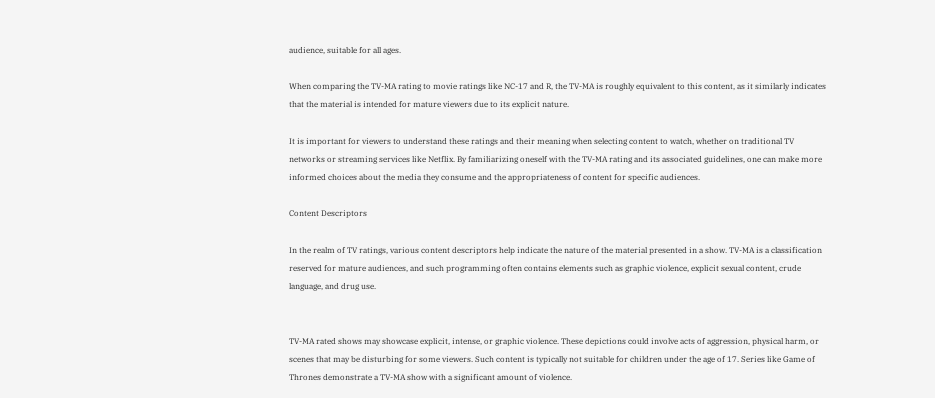audience, suitable for all ages.

When comparing the TV-MA rating to movie ratings like NC-17 and R, the TV-MA is roughly equivalent to this content, as it similarly indicates that the material is intended for mature viewers due to its explicit nature.

It is important for viewers to understand these ratings and their meaning when selecting content to watch, whether on traditional TV networks or streaming services like Netflix. By familiarizing oneself with the TV-MA rating and its associated guidelines, one can make more informed choices about the media they consume and the appropriateness of content for specific audiences.

Content Descriptors

In the realm of TV ratings, various content descriptors help indicate the nature of the material presented in a show. TV-MA is a classification reserved for mature audiences, and such programming often contains elements such as graphic violence, explicit sexual content, crude language, and drug use.


TV-MA rated shows may showcase explicit, intense, or graphic violence. These depictions could involve acts of aggression, physical harm, or scenes that may be disturbing for some viewers. Such content is typically not suitable for children under the age of 17. Series like Game of Thrones demonstrate a TV-MA show with a significant amount of violence.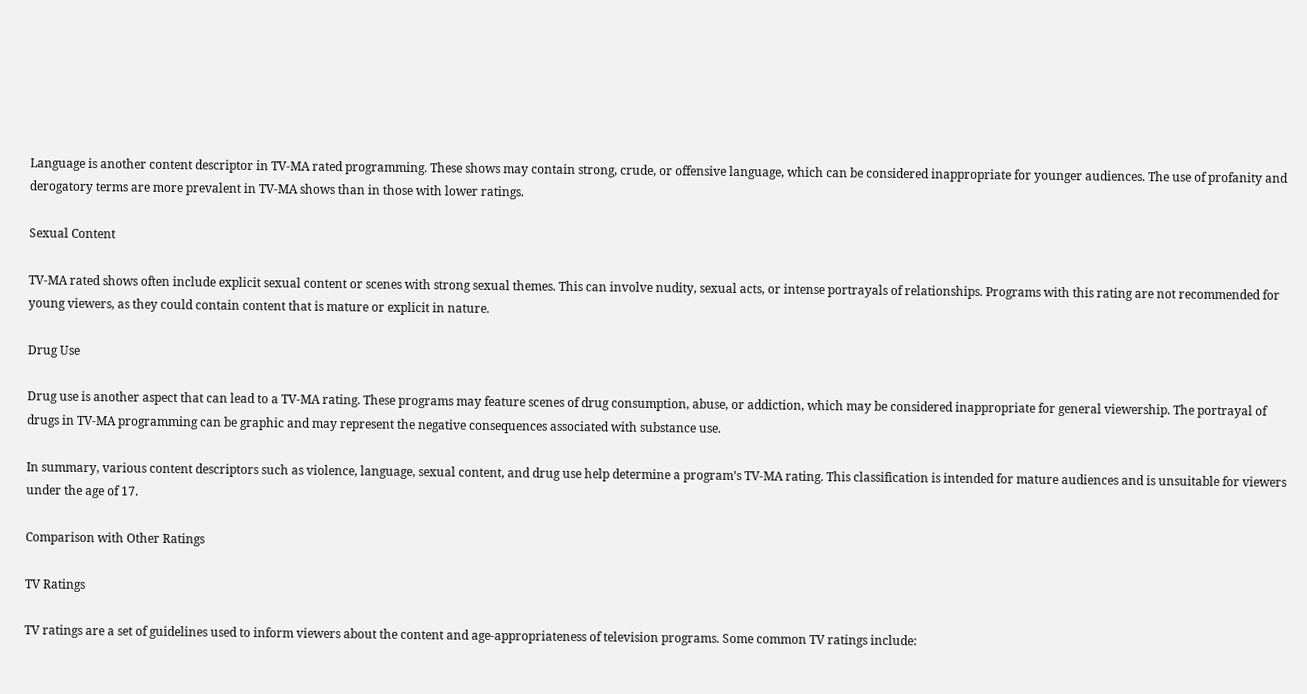Language is another content descriptor in TV-MA rated programming. These shows may contain strong, crude, or offensive language, which can be considered inappropriate for younger audiences. The use of profanity and derogatory terms are more prevalent in TV-MA shows than in those with lower ratings.

Sexual Content

TV-MA rated shows often include explicit sexual content or scenes with strong sexual themes. This can involve nudity, sexual acts, or intense portrayals of relationships. Programs with this rating are not recommended for young viewers, as they could contain content that is mature or explicit in nature.

Drug Use

Drug use is another aspect that can lead to a TV-MA rating. These programs may feature scenes of drug consumption, abuse, or addiction, which may be considered inappropriate for general viewership. The portrayal of drugs in TV-MA programming can be graphic and may represent the negative consequences associated with substance use.

In summary, various content descriptors such as violence, language, sexual content, and drug use help determine a program’s TV-MA rating. This classification is intended for mature audiences and is unsuitable for viewers under the age of 17.

Comparison with Other Ratings

TV Ratings

TV ratings are a set of guidelines used to inform viewers about the content and age-appropriateness of television programs. Some common TV ratings include: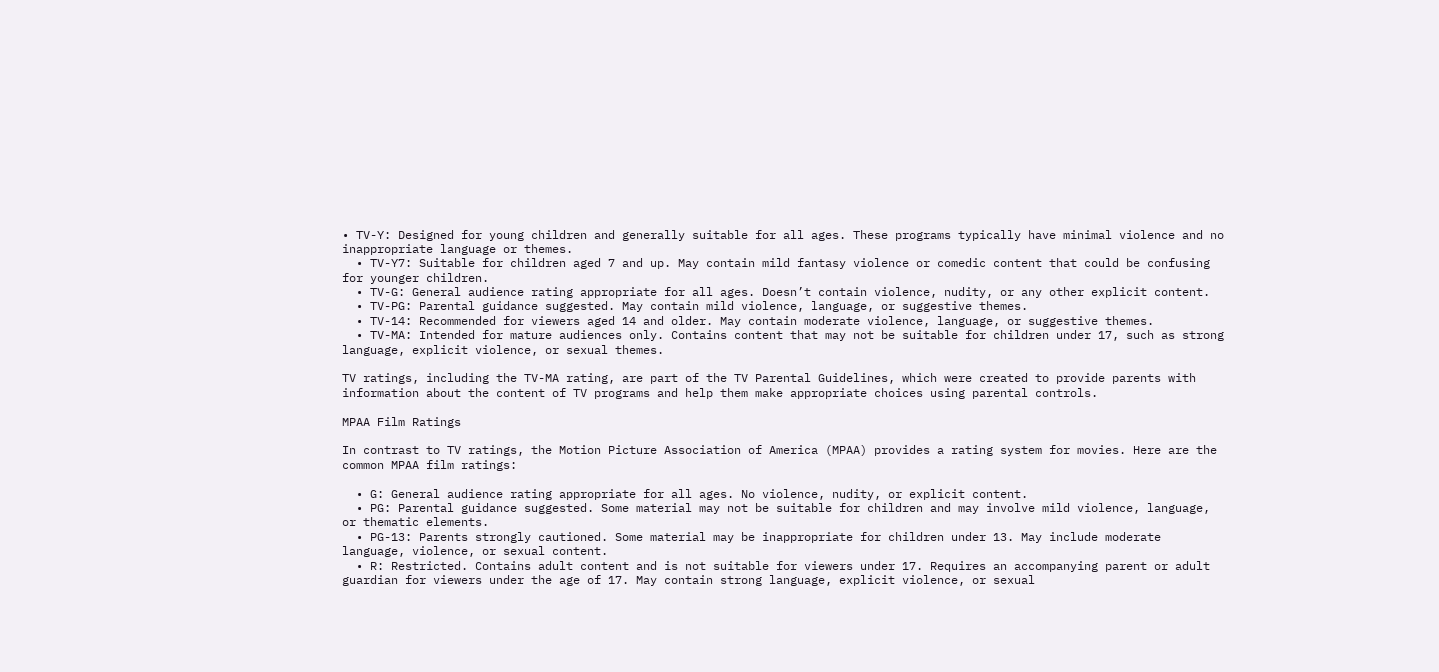• TV-Y: Designed for young children and generally suitable for all ages. These programs typically have minimal violence and no inappropriate language or themes.
  • TV-Y7: Suitable for children aged 7 and up. May contain mild fantasy violence or comedic content that could be confusing for younger children.
  • TV-G: General audience rating appropriate for all ages. Doesn’t contain violence, nudity, or any other explicit content.
  • TV-PG: Parental guidance suggested. May contain mild violence, language, or suggestive themes.
  • TV-14: Recommended for viewers aged 14 and older. May contain moderate violence, language, or suggestive themes.
  • TV-MA: Intended for mature audiences only. Contains content that may not be suitable for children under 17, such as strong language, explicit violence, or sexual themes.

TV ratings, including the TV-MA rating, are part of the TV Parental Guidelines, which were created to provide parents with information about the content of TV programs and help them make appropriate choices using parental controls.

MPAA Film Ratings

In contrast to TV ratings, the Motion Picture Association of America (MPAA) provides a rating system for movies. Here are the common MPAA film ratings:

  • G: General audience rating appropriate for all ages. No violence, nudity, or explicit content.
  • PG: Parental guidance suggested. Some material may not be suitable for children and may involve mild violence, language, or thematic elements.
  • PG-13: Parents strongly cautioned. Some material may be inappropriate for children under 13. May include moderate language, violence, or sexual content.
  • R: Restricted. Contains adult content and is not suitable for viewers under 17. Requires an accompanying parent or adult guardian for viewers under the age of 17. May contain strong language, explicit violence, or sexual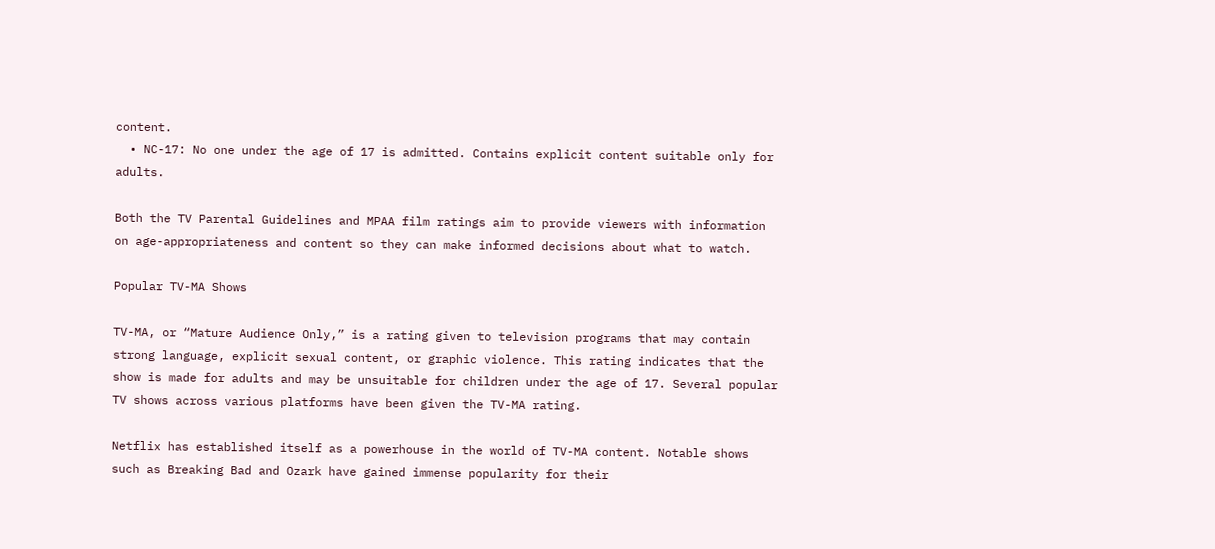content.
  • NC-17: No one under the age of 17 is admitted. Contains explicit content suitable only for adults.

Both the TV Parental Guidelines and MPAA film ratings aim to provide viewers with information on age-appropriateness and content so they can make informed decisions about what to watch.

Popular TV-MA Shows

TV-MA, or “Mature Audience Only,” is a rating given to television programs that may contain strong language, explicit sexual content, or graphic violence. This rating indicates that the show is made for adults and may be unsuitable for children under the age of 17. Several popular TV shows across various platforms have been given the TV-MA rating.

Netflix has established itself as a powerhouse in the world of TV-MA content. Notable shows such as Breaking Bad and Ozark have gained immense popularity for their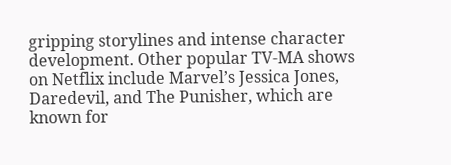gripping storylines and intense character development. Other popular TV-MA shows on Netflix include Marvel’s Jessica Jones, Daredevil, and The Punisher, which are known for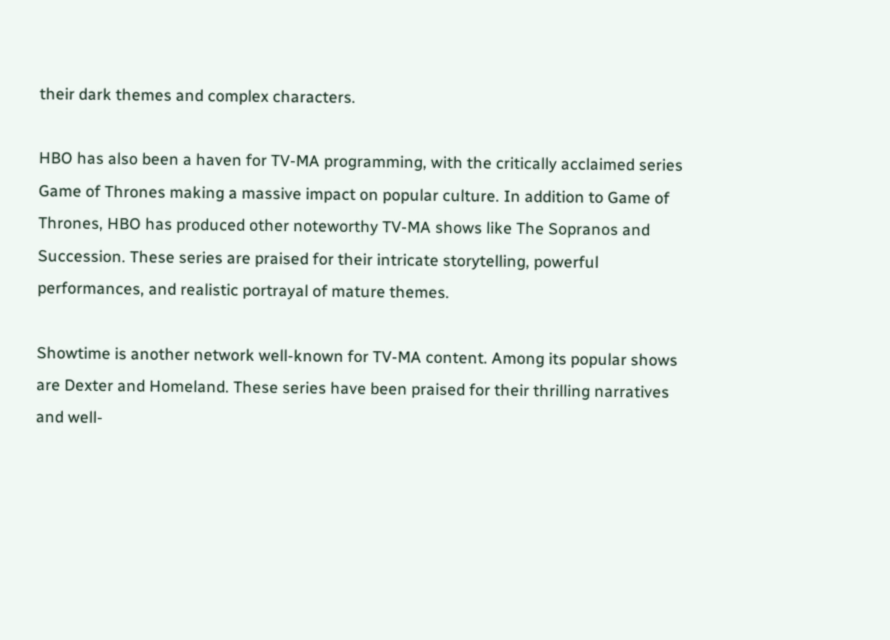their dark themes and complex characters.

HBO has also been a haven for TV-MA programming, with the critically acclaimed series Game of Thrones making a massive impact on popular culture. In addition to Game of Thrones, HBO has produced other noteworthy TV-MA shows like The Sopranos and Succession. These series are praised for their intricate storytelling, powerful performances, and realistic portrayal of mature themes.

Showtime is another network well-known for TV-MA content. Among its popular shows are Dexter and Homeland. These series have been praised for their thrilling narratives and well-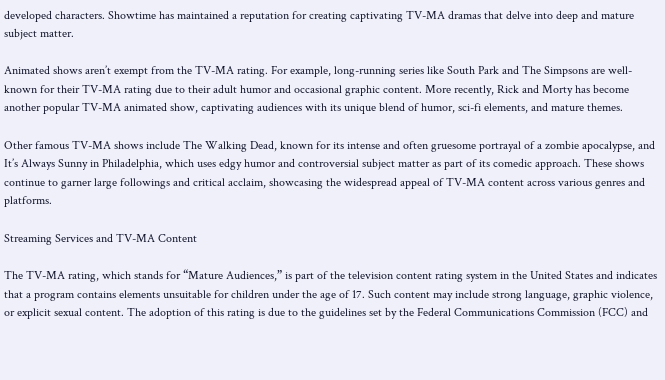developed characters. Showtime has maintained a reputation for creating captivating TV-MA dramas that delve into deep and mature subject matter.

Animated shows aren’t exempt from the TV-MA rating. For example, long-running series like South Park and The Simpsons are well-known for their TV-MA rating due to their adult humor and occasional graphic content. More recently, Rick and Morty has become another popular TV-MA animated show, captivating audiences with its unique blend of humor, sci-fi elements, and mature themes.

Other famous TV-MA shows include The Walking Dead, known for its intense and often gruesome portrayal of a zombie apocalypse, and It’s Always Sunny in Philadelphia, which uses edgy humor and controversial subject matter as part of its comedic approach. These shows continue to garner large followings and critical acclaim, showcasing the widespread appeal of TV-MA content across various genres and platforms.

Streaming Services and TV-MA Content

The TV-MA rating, which stands for “Mature Audiences,” is part of the television content rating system in the United States and indicates that a program contains elements unsuitable for children under the age of 17. Such content may include strong language, graphic violence, or explicit sexual content. The adoption of this rating is due to the guidelines set by the Federal Communications Commission (FCC) and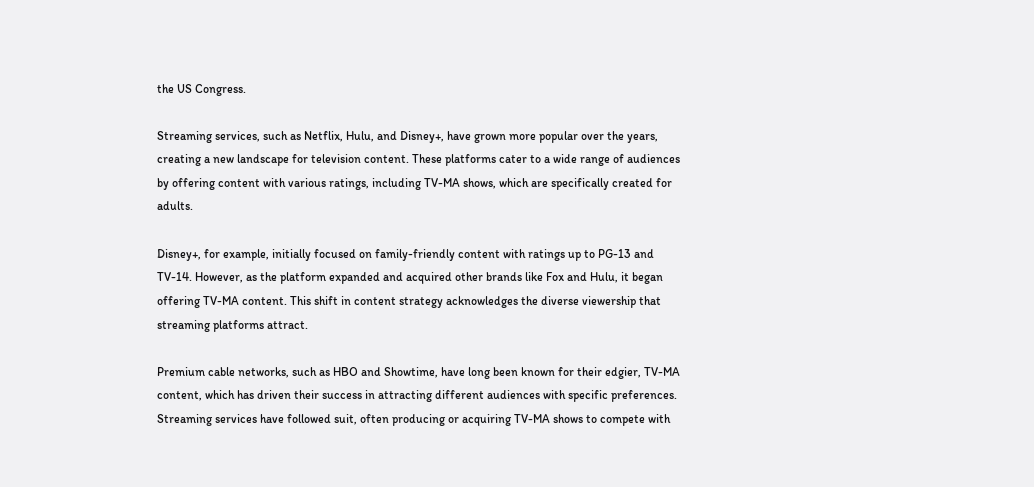the US Congress.

Streaming services, such as Netflix, Hulu, and Disney+, have grown more popular over the years, creating a new landscape for television content. These platforms cater to a wide range of audiences by offering content with various ratings, including TV-MA shows, which are specifically created for adults.

Disney+, for example, initially focused on family-friendly content with ratings up to PG-13 and TV-14. However, as the platform expanded and acquired other brands like Fox and Hulu, it began offering TV-MA content. This shift in content strategy acknowledges the diverse viewership that streaming platforms attract.

Premium cable networks, such as HBO and Showtime, have long been known for their edgier, TV-MA content, which has driven their success in attracting different audiences with specific preferences. Streaming services have followed suit, often producing or acquiring TV-MA shows to compete with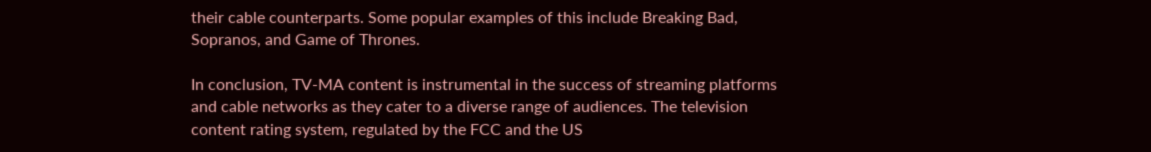their cable counterparts. Some popular examples of this include Breaking Bad, Sopranos, and Game of Thrones.

In conclusion, TV-MA content is instrumental in the success of streaming platforms and cable networks as they cater to a diverse range of audiences. The television content rating system, regulated by the FCC and the US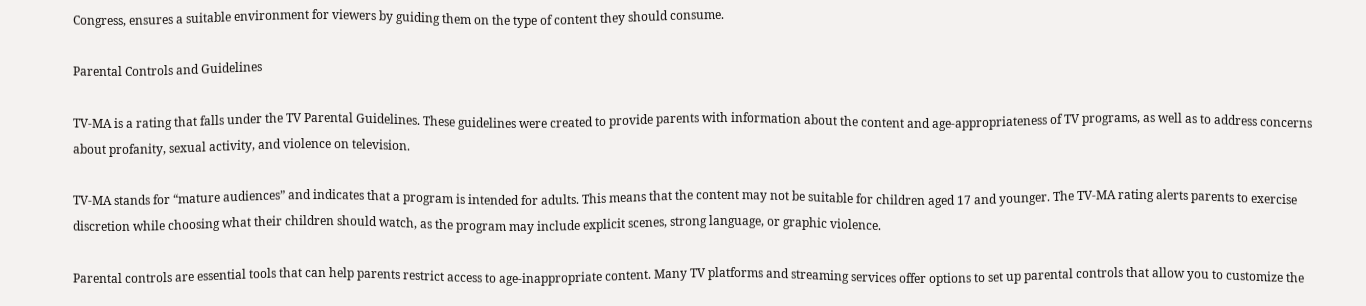Congress, ensures a suitable environment for viewers by guiding them on the type of content they should consume.

Parental Controls and Guidelines

TV-MA is a rating that falls under the TV Parental Guidelines. These guidelines were created to provide parents with information about the content and age-appropriateness of TV programs, as well as to address concerns about profanity, sexual activity, and violence on television.

TV-MA stands for “mature audiences” and indicates that a program is intended for adults. This means that the content may not be suitable for children aged 17 and younger. The TV-MA rating alerts parents to exercise discretion while choosing what their children should watch, as the program may include explicit scenes, strong language, or graphic violence.

Parental controls are essential tools that can help parents restrict access to age-inappropriate content. Many TV platforms and streaming services offer options to set up parental controls that allow you to customize the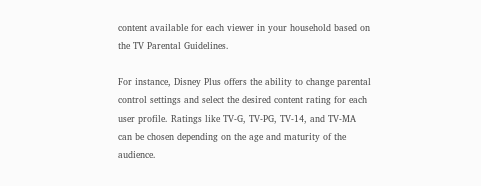content available for each viewer in your household based on the TV Parental Guidelines.

For instance, Disney Plus offers the ability to change parental control settings and select the desired content rating for each user profile. Ratings like TV-G, TV-PG, TV-14, and TV-MA can be chosen depending on the age and maturity of the audience.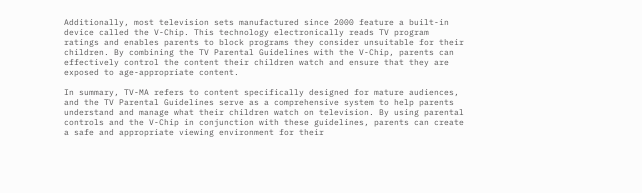Additionally, most television sets manufactured since 2000 feature a built-in device called the V-Chip. This technology electronically reads TV program ratings and enables parents to block programs they consider unsuitable for their children. By combining the TV Parental Guidelines with the V-Chip, parents can effectively control the content their children watch and ensure that they are exposed to age-appropriate content.

In summary, TV-MA refers to content specifically designed for mature audiences, and the TV Parental Guidelines serve as a comprehensive system to help parents understand and manage what their children watch on television. By using parental controls and the V-Chip in conjunction with these guidelines, parents can create a safe and appropriate viewing environment for their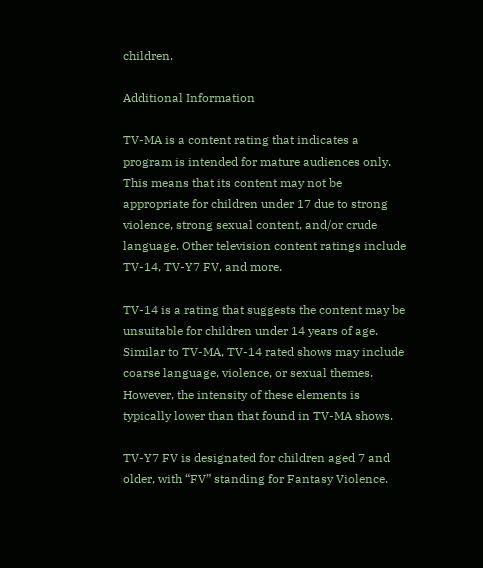children.

Additional Information

TV-MA is a content rating that indicates a program is intended for mature audiences only. This means that its content may not be appropriate for children under 17 due to strong violence, strong sexual content, and/or crude language. Other television content ratings include TV-14, TV-Y7 FV, and more.

TV-14 is a rating that suggests the content may be unsuitable for children under 14 years of age. Similar to TV-MA, TV-14 rated shows may include coarse language, violence, or sexual themes. However, the intensity of these elements is typically lower than that found in TV-MA shows.

TV-Y7 FV is designated for children aged 7 and older, with “FV” standing for Fantasy Violence.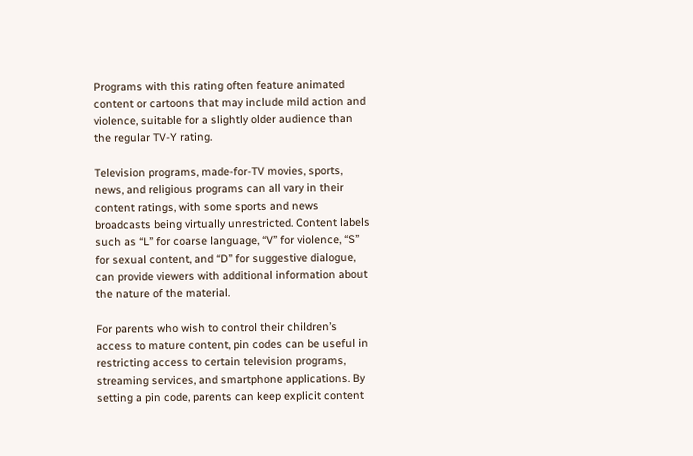Programs with this rating often feature animated content or cartoons that may include mild action and violence, suitable for a slightly older audience than the regular TV-Y rating.

Television programs, made-for-TV movies, sports, news, and religious programs can all vary in their content ratings, with some sports and news broadcasts being virtually unrestricted. Content labels such as “L” for coarse language, “V” for violence, “S” for sexual content, and “D” for suggestive dialogue, can provide viewers with additional information about the nature of the material.

For parents who wish to control their children’s access to mature content, pin codes can be useful in restricting access to certain television programs, streaming services, and smartphone applications. By setting a pin code, parents can keep explicit content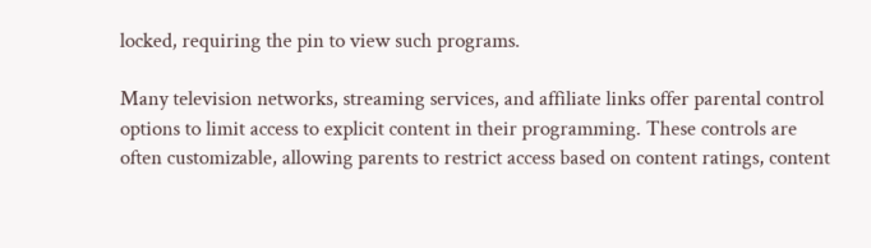locked, requiring the pin to view such programs.

Many television networks, streaming services, and affiliate links offer parental control options to limit access to explicit content in their programming. These controls are often customizable, allowing parents to restrict access based on content ratings, content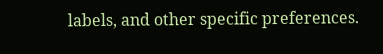labels, and other specific preferences.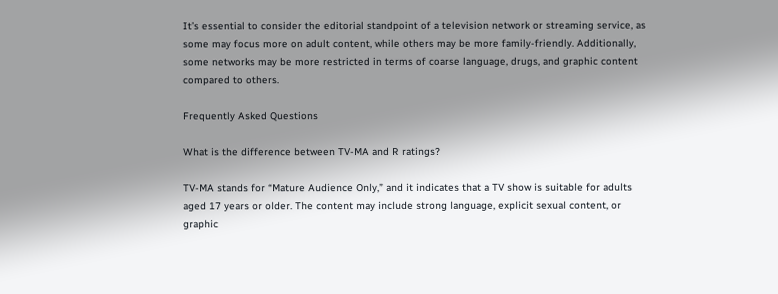It’s essential to consider the editorial standpoint of a television network or streaming service, as some may focus more on adult content, while others may be more family-friendly. Additionally, some networks may be more restricted in terms of coarse language, drugs, and graphic content compared to others.

Frequently Asked Questions

What is the difference between TV-MA and R ratings?

TV-MA stands for “Mature Audience Only,” and it indicates that a TV show is suitable for adults aged 17 years or older. The content may include strong language, explicit sexual content, or graphic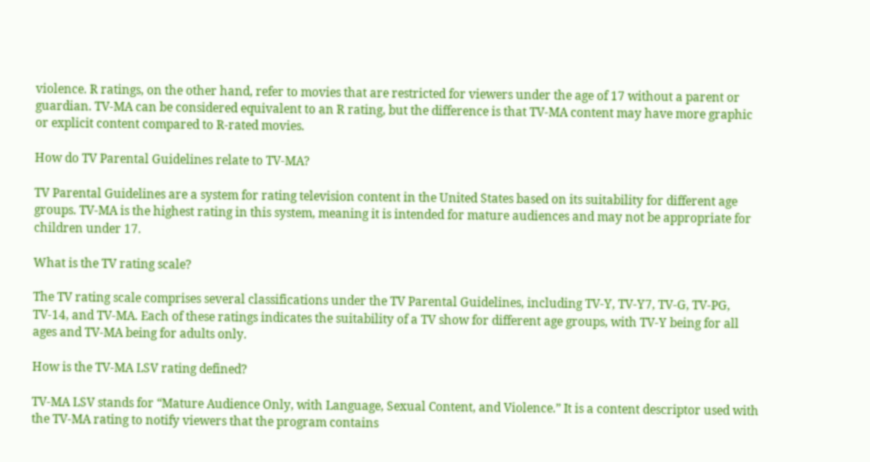violence. R ratings, on the other hand, refer to movies that are restricted for viewers under the age of 17 without a parent or guardian. TV-MA can be considered equivalent to an R rating, but the difference is that TV-MA content may have more graphic or explicit content compared to R-rated movies.

How do TV Parental Guidelines relate to TV-MA?

TV Parental Guidelines are a system for rating television content in the United States based on its suitability for different age groups. TV-MA is the highest rating in this system, meaning it is intended for mature audiences and may not be appropriate for children under 17.

What is the TV rating scale?

The TV rating scale comprises several classifications under the TV Parental Guidelines, including TV-Y, TV-Y7, TV-G, TV-PG, TV-14, and TV-MA. Each of these ratings indicates the suitability of a TV show for different age groups, with TV-Y being for all ages and TV-MA being for adults only.

How is the TV-MA LSV rating defined?

TV-MA LSV stands for “Mature Audience Only, with Language, Sexual Content, and Violence.” It is a content descriptor used with the TV-MA rating to notify viewers that the program contains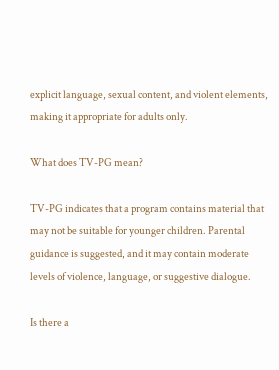explicit language, sexual content, and violent elements, making it appropriate for adults only.

What does TV-PG mean?

TV-PG indicates that a program contains material that may not be suitable for younger children. Parental guidance is suggested, and it may contain moderate levels of violence, language, or suggestive dialogue.

Is there a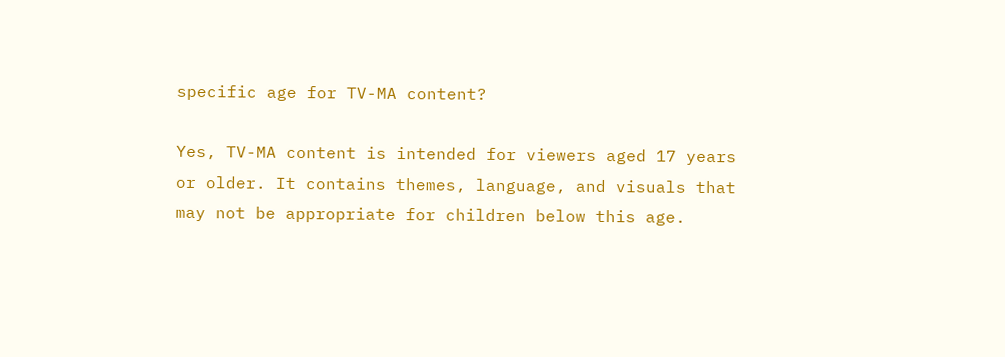specific age for TV-MA content?

Yes, TV-MA content is intended for viewers aged 17 years or older. It contains themes, language, and visuals that may not be appropriate for children below this age.